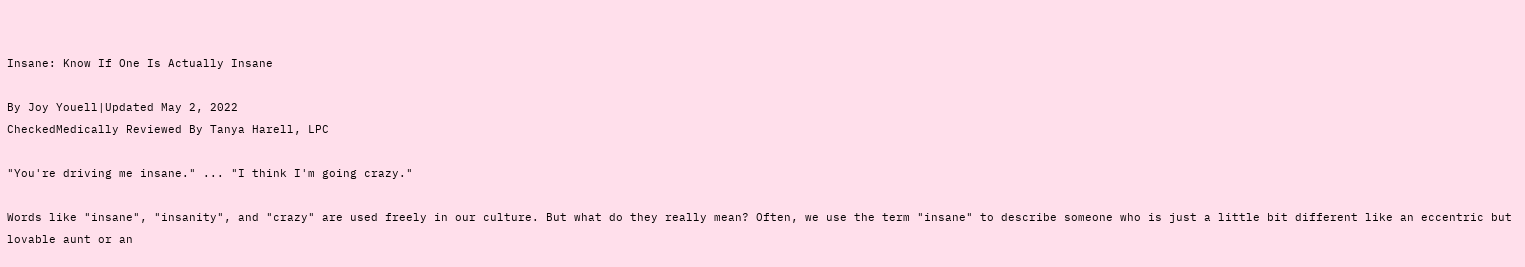Insane: Know If One Is Actually Insane

By Joy Youell|Updated May 2, 2022
CheckedMedically Reviewed By Tanya Harell, LPC

"You're driving me insane." ... "I think I'm going crazy."

Words like "insane", "insanity", and "crazy" are used freely in our culture. But what do they really mean? Often, we use the term "insane" to describe someone who is just a little bit different like an eccentric but lovable aunt or an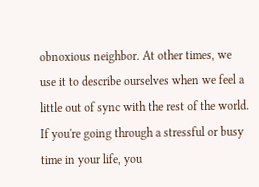obnoxious neighbor. At other times, we use it to describe ourselves when we feel a little out of sync with the rest of the world. If you're going through a stressful or busy time in your life, you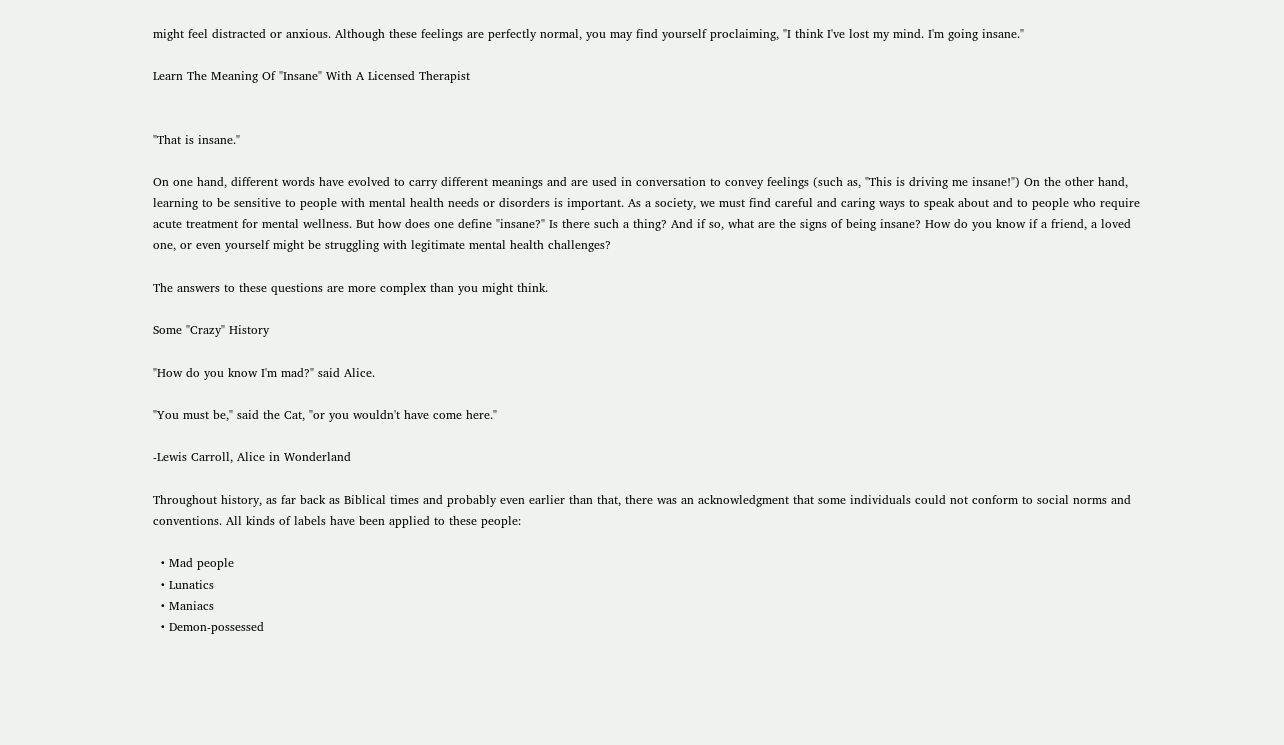might feel distracted or anxious. Although these feelings are perfectly normal, you may find yourself proclaiming, "I think I've lost my mind. I'm going insane."

Learn The Meaning Of "Insane" With A Licensed Therapist


"That is insane."

On one hand, different words have evolved to carry different meanings and are used in conversation to convey feelings (such as, "This is driving me insane!") On the other hand, learning to be sensitive to people with mental health needs or disorders is important. As a society, we must find careful and caring ways to speak about and to people who require acute treatment for mental wellness. But how does one define "insane?" Is there such a thing? And if so, what are the signs of being insane? How do you know if a friend, a loved one, or even yourself might be struggling with legitimate mental health challenges?

The answers to these questions are more complex than you might think.

Some "Crazy" History

"How do you know I'm mad?" said Alice.

"You must be," said the Cat, "or you wouldn't have come here."

-Lewis Carroll, Alice in Wonderland

Throughout history, as far back as Biblical times and probably even earlier than that, there was an acknowledgment that some individuals could not conform to social norms and conventions. All kinds of labels have been applied to these people:

  • Mad people
  • Lunatics
  • Maniacs
  • Demon-possessed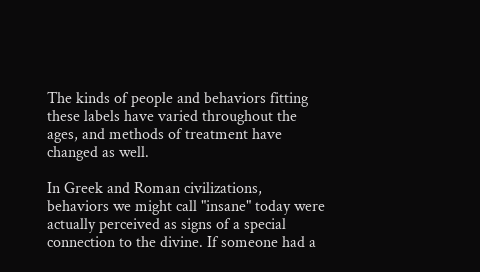The kinds of people and behaviors fitting these labels have varied throughout the ages, and methods of treatment have changed as well.

In Greek and Roman civilizations, behaviors we might call "insane" today were actually perceived as signs of a special connection to the divine. If someone had a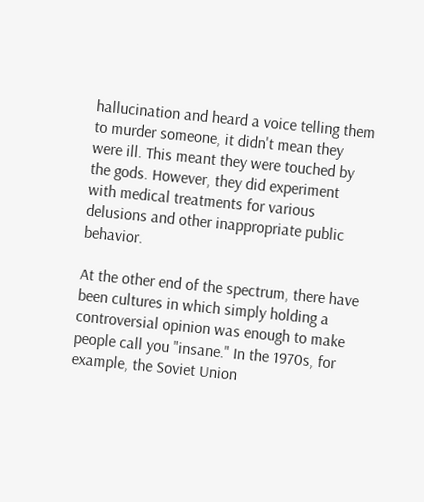hallucination and heard a voice telling them to murder someone, it didn't mean they were ill. This meant they were touched by the gods. However, they did experiment with medical treatments for various delusions and other inappropriate public behavior.

At the other end of the spectrum, there have been cultures in which simply holding a controversial opinion was enough to make people call you "insane." In the 1970s, for example, the Soviet Union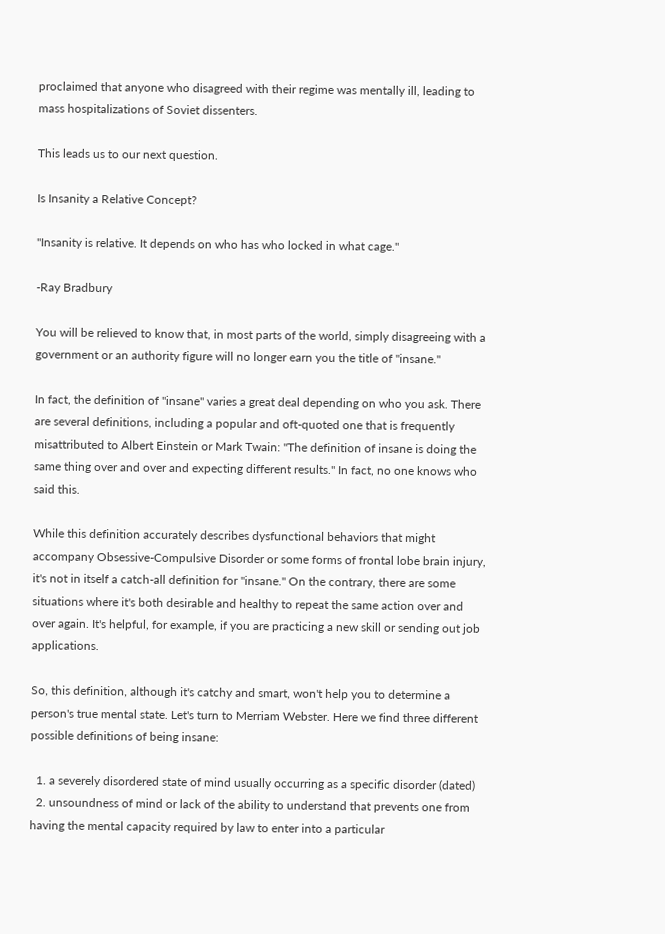proclaimed that anyone who disagreed with their regime was mentally ill, leading to mass hospitalizations of Soviet dissenters.

This leads us to our next question.

Is Insanity a Relative Concept?

"Insanity is relative. It depends on who has who locked in what cage."

-Ray Bradbury

You will be relieved to know that, in most parts of the world, simply disagreeing with a government or an authority figure will no longer earn you the title of "insane."

In fact, the definition of "insane" varies a great deal depending on who you ask. There are several definitions, including a popular and oft-quoted one that is frequently misattributed to Albert Einstein or Mark Twain: "The definition of insane is doing the same thing over and over and expecting different results." In fact, no one knows who said this.

While this definition accurately describes dysfunctional behaviors that might accompany Obsessive-Compulsive Disorder or some forms of frontal lobe brain injury, it's not in itself a catch-all definition for "insane." On the contrary, there are some situations where it's both desirable and healthy to repeat the same action over and over again. It's helpful, for example, if you are practicing a new skill or sending out job applications.

So, this definition, although it's catchy and smart, won't help you to determine a person's true mental state. Let's turn to Merriam Webster. Here we find three different possible definitions of being insane:

  1. a severely disordered state of mind usually occurring as a specific disorder (dated)
  2. unsoundness of mind or lack of the ability to understand that prevents one from having the mental capacity required by law to enter into a particular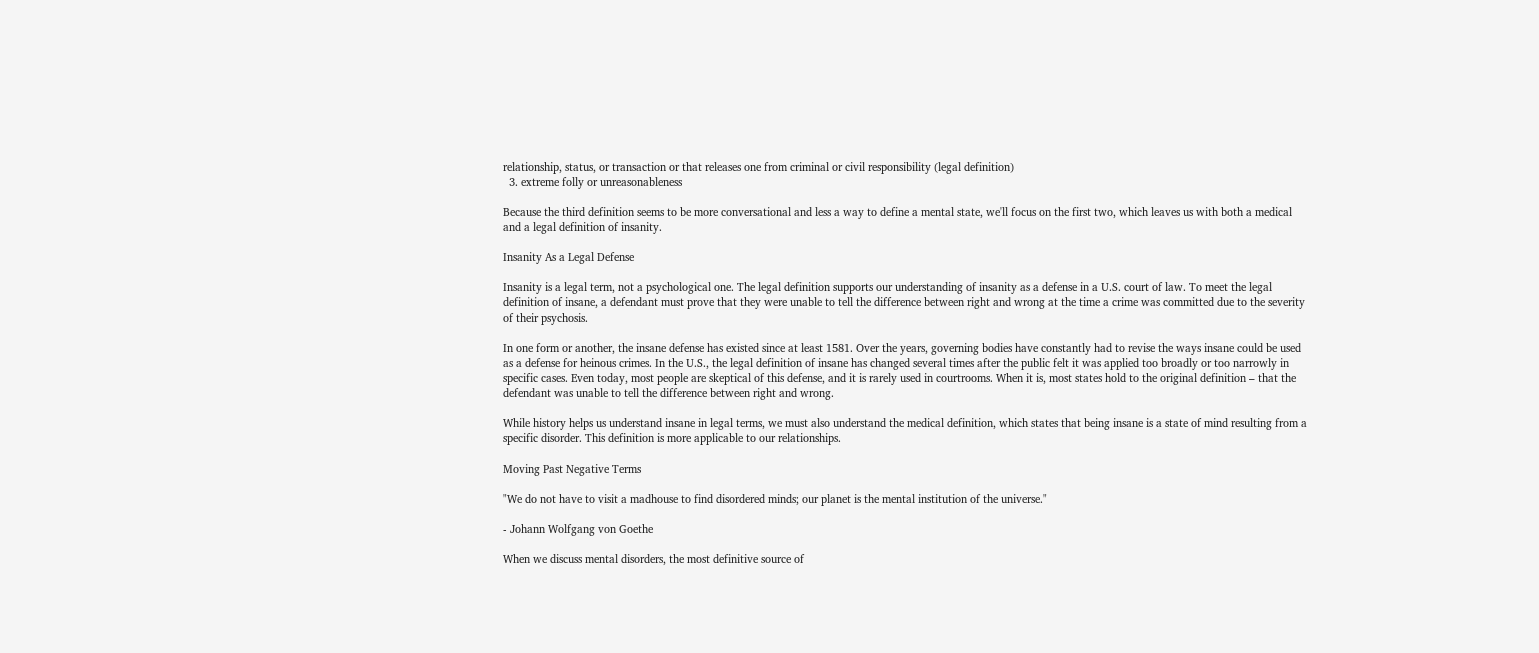relationship, status, or transaction or that releases one from criminal or civil responsibility (legal definition)
  3. extreme folly or unreasonableness

Because the third definition seems to be more conversational and less a way to define a mental state, we'll focus on the first two, which leaves us with both a medical and a legal definition of insanity.

Insanity As a Legal Defense

Insanity is a legal term, not a psychological one. The legal definition supports our understanding of insanity as a defense in a U.S. court of law. To meet the legal definition of insane, a defendant must prove that they were unable to tell the difference between right and wrong at the time a crime was committed due to the severity of their psychosis.

In one form or another, the insane defense has existed since at least 1581. Over the years, governing bodies have constantly had to revise the ways insane could be used as a defense for heinous crimes. In the U.S., the legal definition of insane has changed several times after the public felt it was applied too broadly or too narrowly in specific cases. Even today, most people are skeptical of this defense, and it is rarely used in courtrooms. When it is, most states hold to the original definition – that the defendant was unable to tell the difference between right and wrong.

While history helps us understand insane in legal terms, we must also understand the medical definition, which states that being insane is a state of mind resulting from a specific disorder. This definition is more applicable to our relationships.

Moving Past Negative Terms

"We do not have to visit a madhouse to find disordered minds; our planet is the mental institution of the universe."

- Johann Wolfgang von Goethe

When we discuss mental disorders, the most definitive source of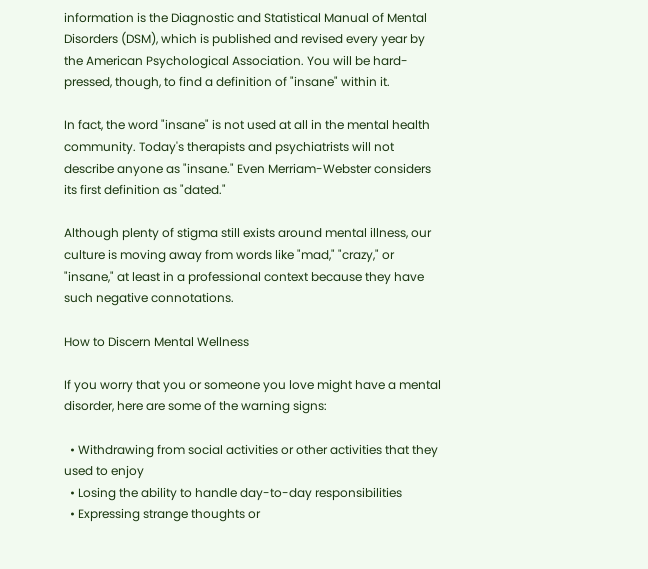information is the Diagnostic and Statistical Manual of Mental Disorders (DSM), which is published and revised every year by the American Psychological Association. You will be hard-pressed, though, to find a definition of "insane" within it.

In fact, the word "insane" is not used at all in the mental health community. Today's therapists and psychiatrists will not describe anyone as "insane." Even Merriam-Webster considers its first definition as "dated."

Although plenty of stigma still exists around mental illness, our culture is moving away from words like "mad," "crazy," or "insane," at least in a professional context because they have such negative connotations.

How to Discern Mental Wellness

If you worry that you or someone you love might have a mental disorder, here are some of the warning signs:

  • Withdrawing from social activities or other activities that they used to enjoy
  • Losing the ability to handle day-to-day responsibilities
  • Expressing strange thoughts or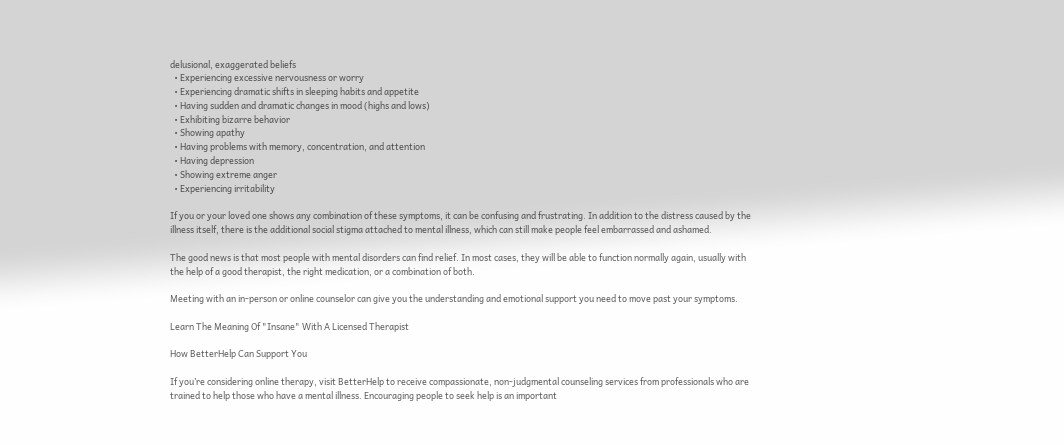delusional, exaggerated beliefs
  • Experiencing excessive nervousness or worry
  • Experiencing dramatic shifts in sleeping habits and appetite
  • Having sudden and dramatic changes in mood (highs and lows)
  • Exhibiting bizarre behavior
  • Showing apathy
  • Having problems with memory, concentration, and attention
  • Having depression
  • Showing extreme anger
  • Experiencing irritability

If you or your loved one shows any combination of these symptoms, it can be confusing and frustrating. In addition to the distress caused by the illness itself, there is the additional social stigma attached to mental illness, which can still make people feel embarrassed and ashamed.

The good news is that most people with mental disorders can find relief. In most cases, they will be able to function normally again, usually with the help of a good therapist, the right medication, or a combination of both.

Meeting with an in-person or online counselor can give you the understanding and emotional support you need to move past your symptoms.

Learn The Meaning Of "Insane" With A Licensed Therapist

How BetterHelp Can Support You

If you’re considering online therapy, visit BetterHelp to receive compassionate, non-judgmental counseling services from professionals who are trained to help those who have a mental illness. Encouraging people to seek help is an important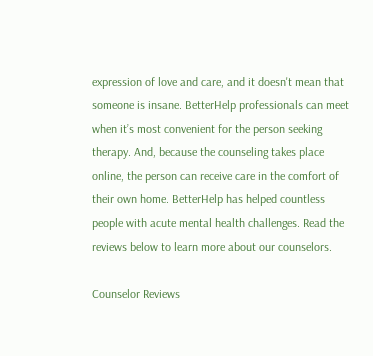expression of love and care, and it doesn't mean that someone is insane. BetterHelp professionals can meet when it’s most convenient for the person seeking therapy. And, because the counseling takes place online, the person can receive care in the comfort of their own home. BetterHelp has helped countless people with acute mental health challenges. Read the reviews below to learn more about our counselors.

Counselor Reviews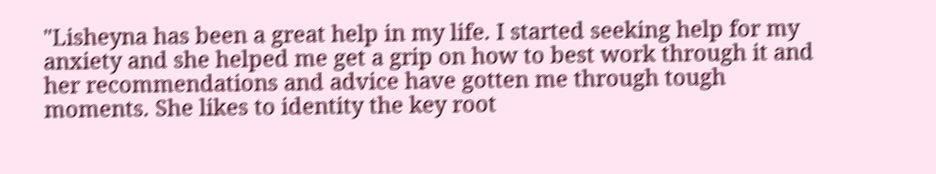"Lisheyna has been a great help in my life. I started seeking help for my anxiety and she helped me get a grip on how to best work through it and her recommendations and advice have gotten me through tough moments. She likes to identity the key root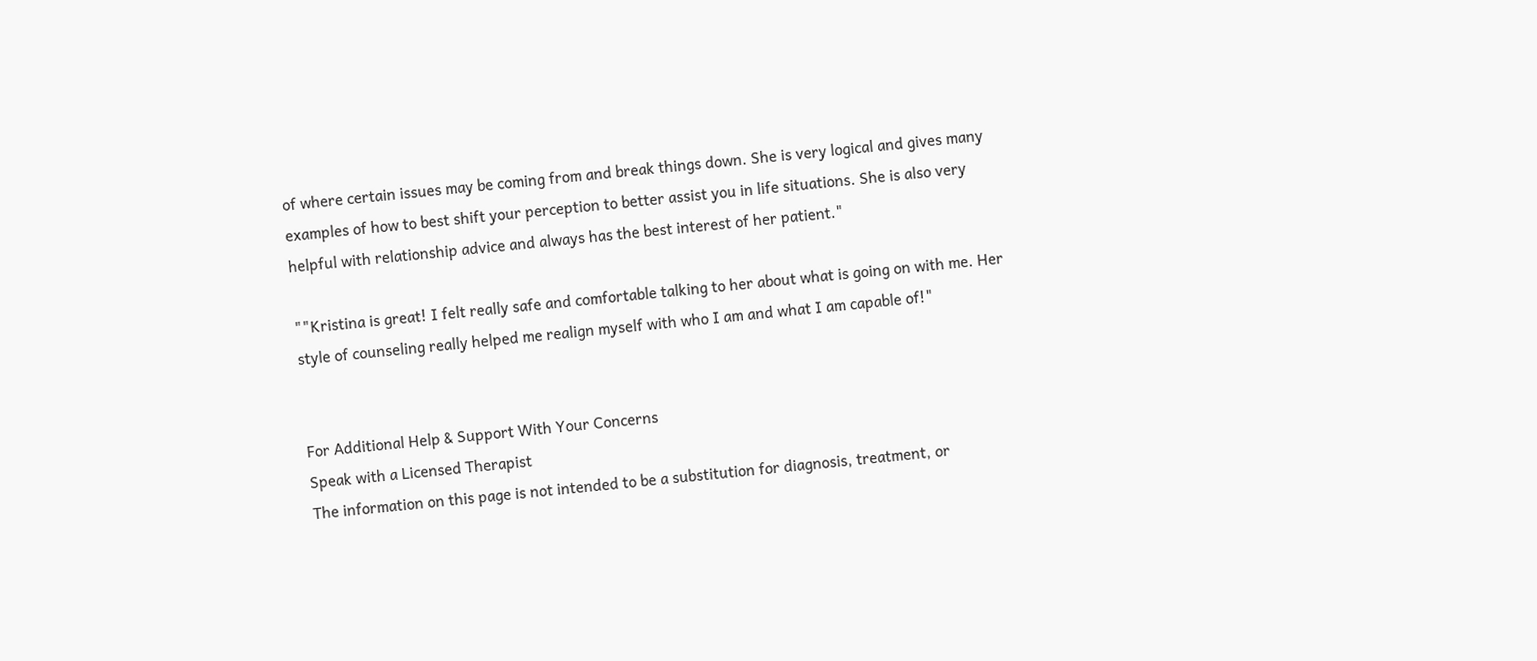of where certain issues may be coming from and break things down. She is very logical and gives many examples of how to best shift your perception to better assist you in life situations. She is also very helpful with relationship advice and always has the best interest of her patient."

""Kristina is great! I felt really safe and comfortable talking to her about what is going on with me. Her style of counseling really helped me realign myself with who I am and what I am capable of!"


For Additional Help & Support With Your Concerns
Speak with a Licensed Therapist
The information on this page is not intended to be a substitution for diagnosis, treatment, or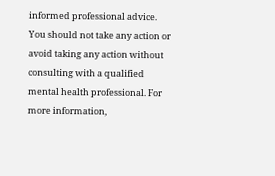informed professional advice. You should not take any action or avoid taking any action without consulting with a qualified mental health professional. For more information,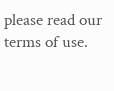please read our terms of use.